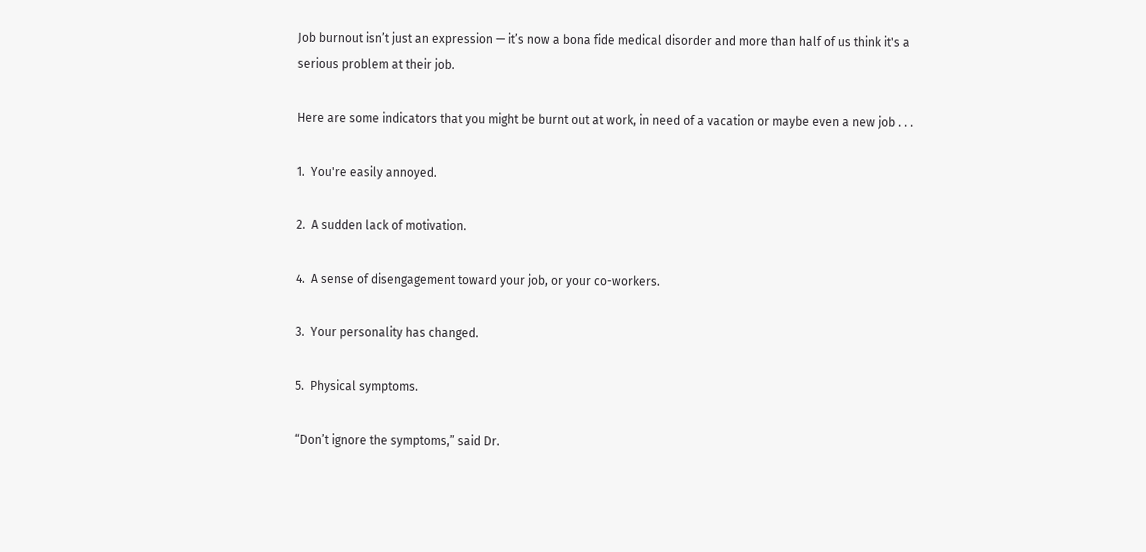Job burnout isn’t just an expression — it’s now a bona fide medical disorder and more than half of us think it's a serious problem at their job.

Here are some indicators that you might be burnt out at work, in need of a vacation or maybe even a new job . . .

1.  You're easily annoyed.

2.  A sudden lack of motivation.

4.  A sense of disengagement toward your job, or your co-workers.

3.  Your personality has changed.

5.  Physical symptoms.

“Don’t ignore the symptoms,” said Dr.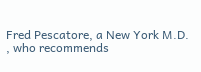Fred Pescatore, a New York M.D. , who recommends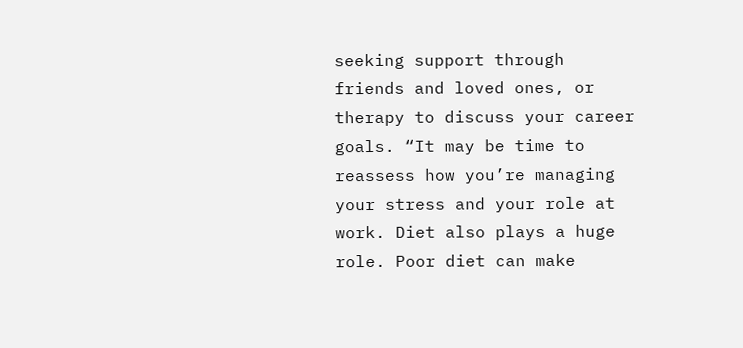seeking support through friends and loved ones, or therapy to discuss your career goals. “It may be time to reassess how you’re managing your stress and your role at work. Diet also plays a huge role. Poor diet can make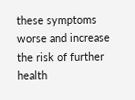these symptoms worse and increase the risk of further health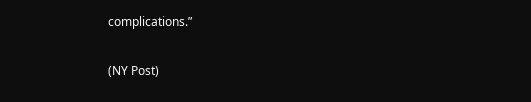complications.”

(NY Post)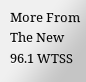More From The New 96.1 WTSS